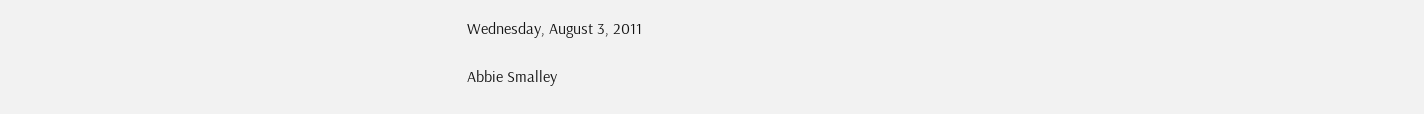Wednesday, August 3, 2011

Abbie Smalley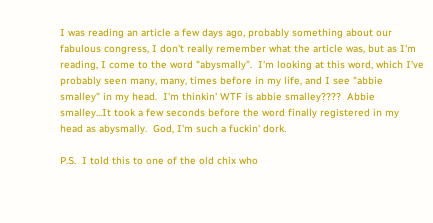I was reading an article a few days ago, probably something about our fabulous congress, I don't really remember what the article was, but as I'm reading, I come to the word "abysmally".  I'm looking at this word, which I've probably seen many, many, times before in my life, and I see "abbie smalley" in my head.  I'm thinkin' WTF is abbie smalley????  Abbie smalley...It took a few seconds before the word finally registered in my head as abysmally.  God, I'm such a fuckin' dork.

P.S.  I told this to one of the old chix who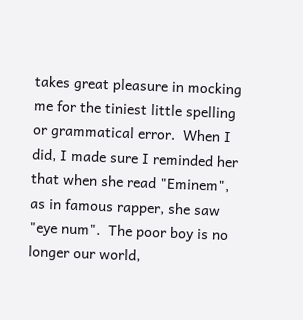takes great pleasure in mocking me for the tiniest little spelling or grammatical error.  When I did, I made sure I reminded her that when she read "Eminem", as in famous rapper, she saw "eye num".  The poor boy is no longer our world,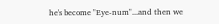he's become "Eye-num"...and then we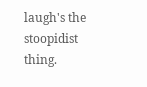laugh's the stoopidist thing.